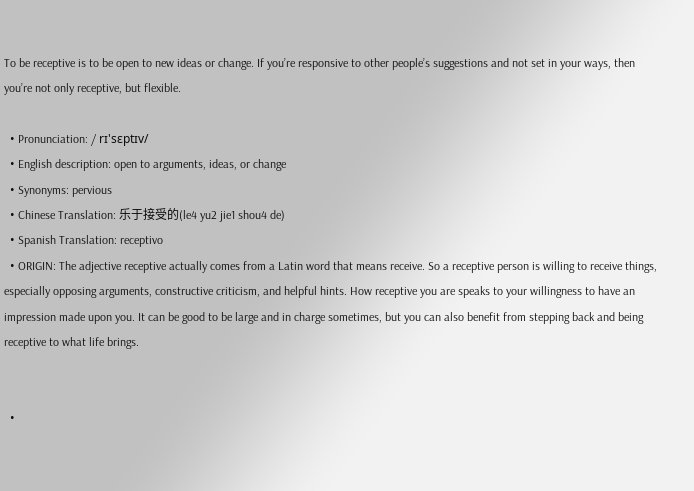To be receptive is to be open to new ideas or change. If you’re responsive to other people’s suggestions and not set in your ways, then you’re not only receptive, but flexible.

  • Pronunciation: / rɪ'sɛptɪv/
  • English description: open to arguments, ideas, or change
  • Synonyms: pervious
  • Chinese Translation: 乐于接受的(le4 yu2 jie1 shou4 de)
  • Spanish Translation: receptivo
  • ORIGIN: The adjective receptive actually comes from a Latin word that means receive. So a receptive person is willing to receive things, especially opposing arguments, constructive criticism, and helpful hints. How receptive you are speaks to your willingness to have an impression made upon you. It can be good to be large and in charge sometimes, but you can also benefit from stepping back and being receptive to what life brings.


  •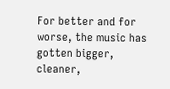For better and for worse, the music has gotten bigger, cleaner,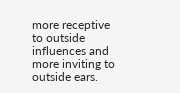more receptive to outside influences and more inviting to outside ears.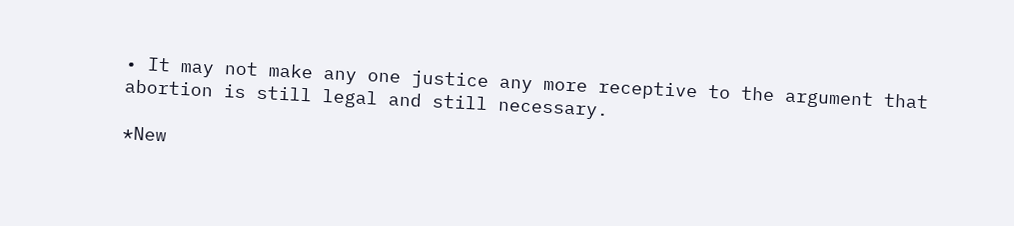• It may not make any one justice any more receptive to the argument that abortion is still legal and still necessary.

*New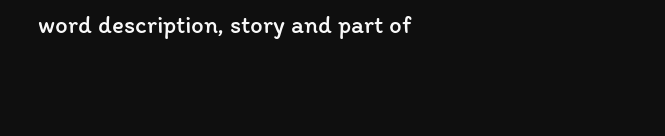word description, story and part of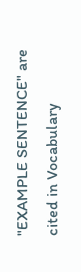"EXAMPLE SENTENCE" are cited in Vocabulary